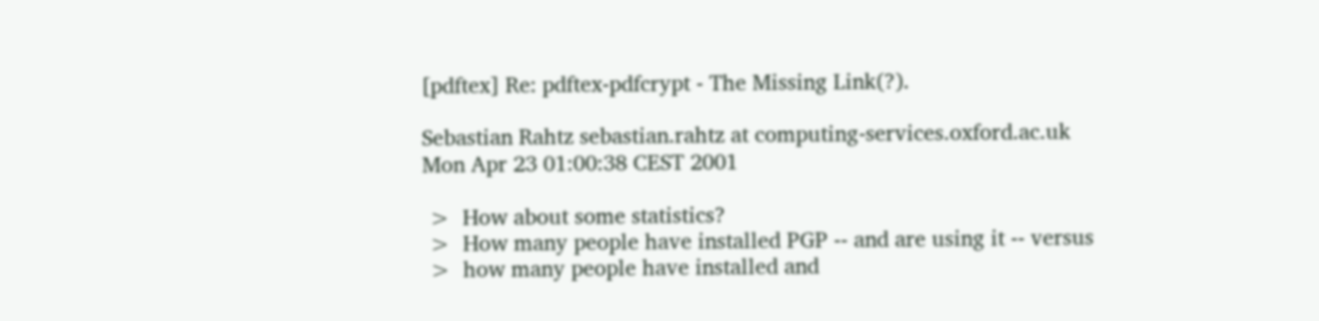[pdftex] Re: pdftex-pdfcrypt - The Missing Link(?).

Sebastian Rahtz sebastian.rahtz at computing-services.oxford.ac.uk
Mon Apr 23 01:00:38 CEST 2001

 >  How about some statistics?
 >  How many people have installed PGP -- and are using it -- versus
 >  how many people have installed and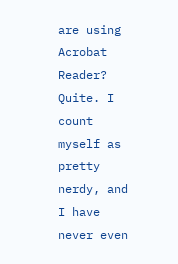are using Acrobat Reader?
Quite. I count myself as pretty nerdy, and I have never even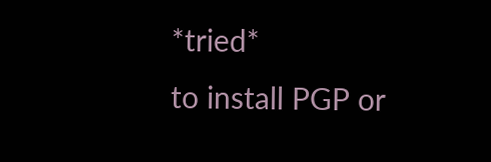*tried*
to install PGP or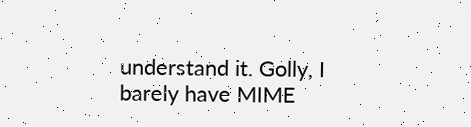understand it. Golly, I barely have MIME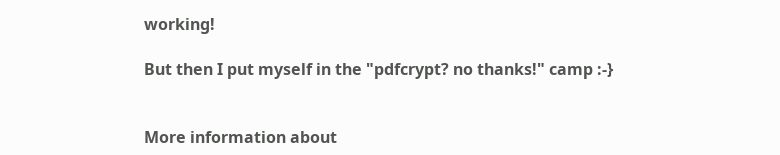working!

But then I put myself in the "pdfcrypt? no thanks!" camp :-}


More information about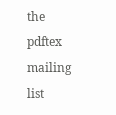the pdftex mailing list